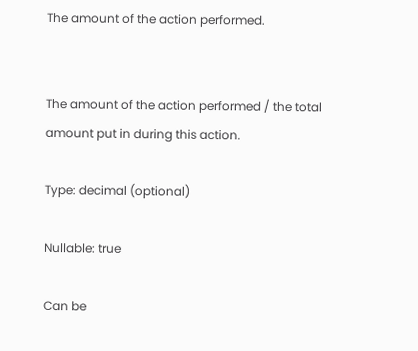The amount of the action performed.


The amount of the action performed / the total amount put in during this action.

Type: decimal (optional)

Nullable: true

Can be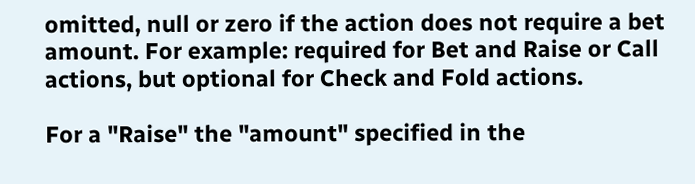omitted, null or zero if the action does not require a bet amount. For example: required for Bet and Raise or Call actions, but optional for Check and Fold actions.

For a "Raise" the "amount" specified in the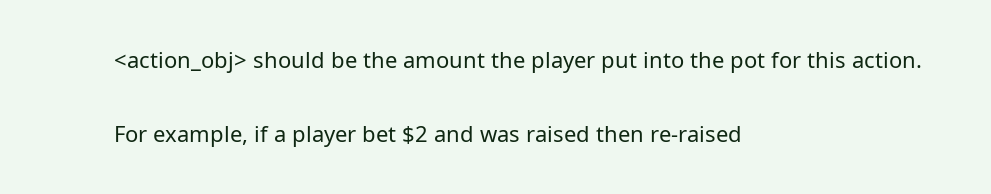<action_obj> should be the amount the player put into the pot for this action.

For example, if a player bet $2 and was raised then re-raised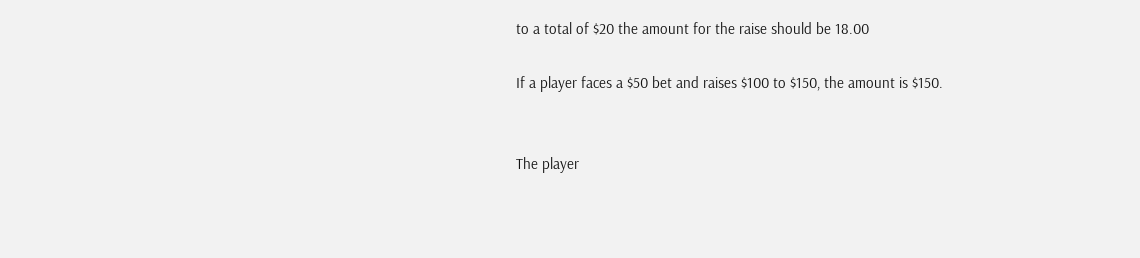to a total of $20 the amount for the raise should be 18.00

If a player faces a $50 bet and raises $100 to $150, the amount is $150.


The player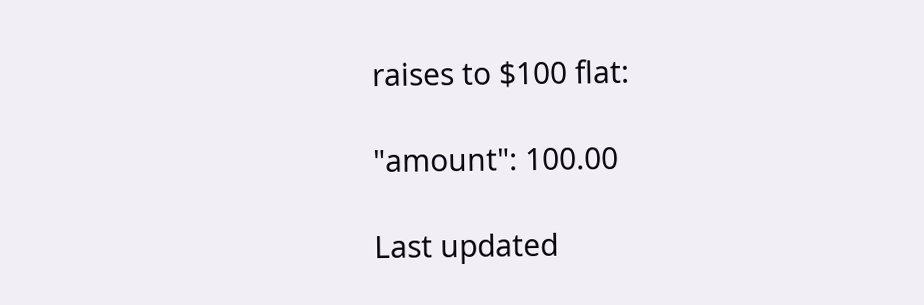raises to $100 flat:

"amount": 100.00

Last updated